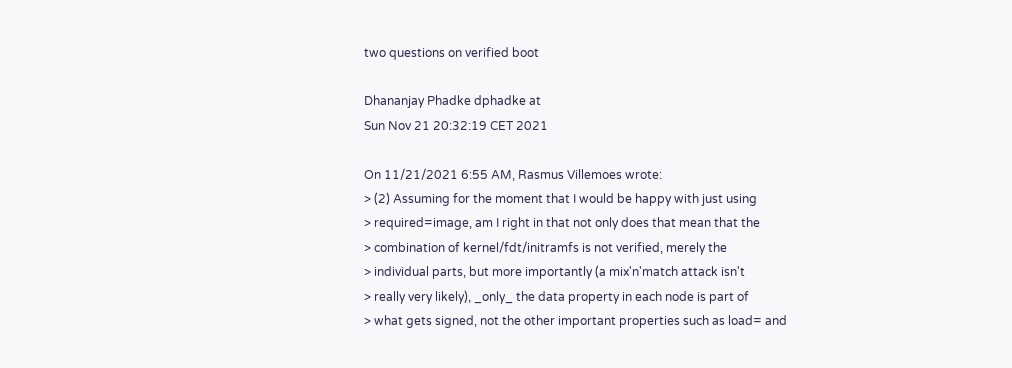two questions on verified boot

Dhananjay Phadke dphadke at
Sun Nov 21 20:32:19 CET 2021

On 11/21/2021 6:55 AM, Rasmus Villemoes wrote:
> (2) Assuming for the moment that I would be happy with just using
> required=image, am I right in that not only does that mean that the
> combination of kernel/fdt/initramfs is not verified, merely the
> individual parts, but more importantly (a mix'n'match attack isn't
> really very likely), _only_ the data property in each node is part of
> what gets signed, not the other important properties such as load= and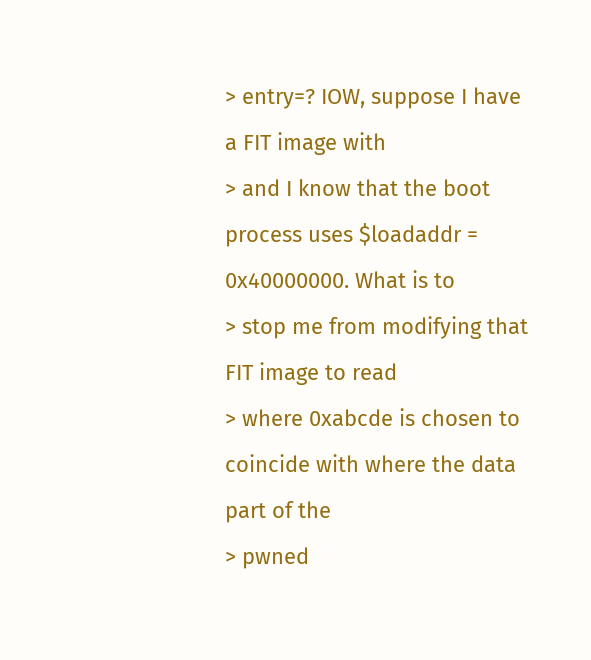> entry=? IOW, suppose I have a FIT image with
> and I know that the boot process uses $loadaddr = 0x40000000. What is to
> stop me from modifying that FIT image to read
> where 0xabcde is chosen to coincide with where the data part of the
> pwned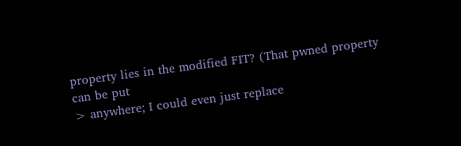property lies in the modified FIT? (That pwned property can be put
> anywhere; I could even just replace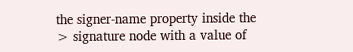the signer-name property inside the
> signature node with a value of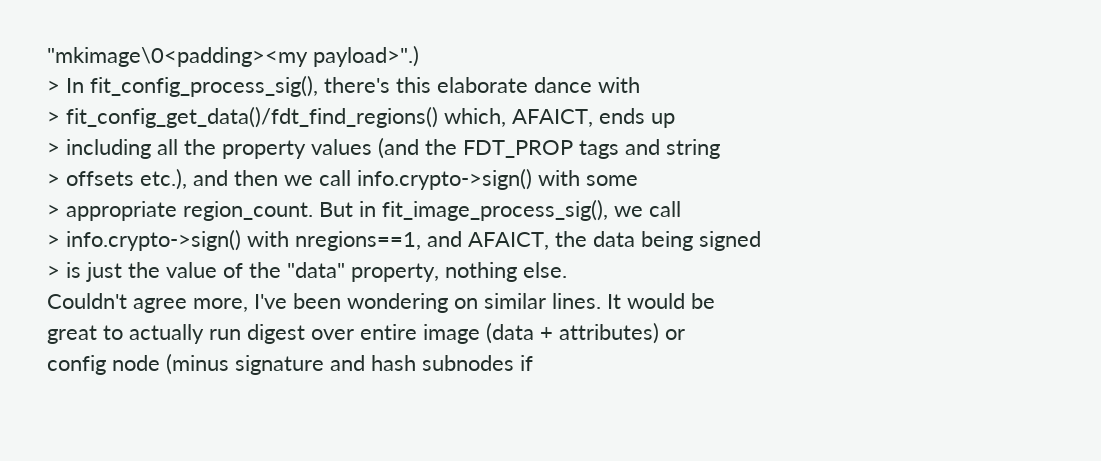"mkimage\0<padding><my payload>".)
> In fit_config_process_sig(), there's this elaborate dance with
> fit_config_get_data()/fdt_find_regions() which, AFAICT, ends up
> including all the property values (and the FDT_PROP tags and string
> offsets etc.), and then we call info.crypto->sign() with some
> appropriate region_count. But in fit_image_process_sig(), we call
> info.crypto->sign() with nregions==1, and AFAICT, the data being signed
> is just the value of the "data" property, nothing else.
Couldn't agree more, I've been wondering on similar lines. It would be
great to actually run digest over entire image (data + attributes) or
config node (minus signature and hash subnodes if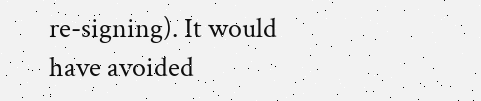re-signing). It would
have avoided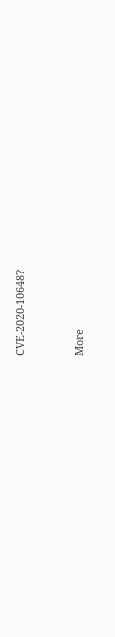CVE-2020-10648?


More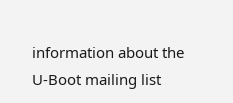information about the U-Boot mailing list